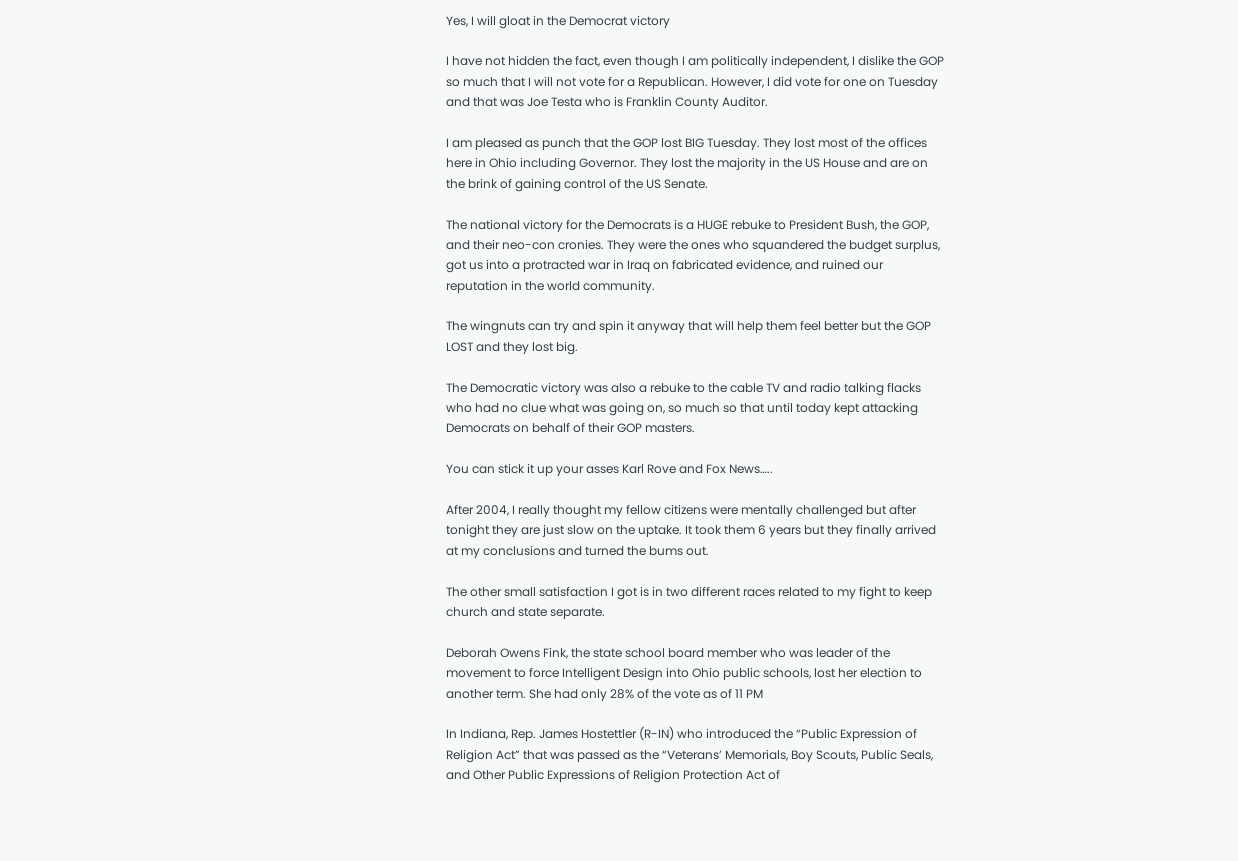Yes, I will gloat in the Democrat victory

I have not hidden the fact, even though I am politically independent, I dislike the GOP so much that I will not vote for a Republican. However, I did vote for one on Tuesday and that was Joe Testa who is Franklin County Auditor.

I am pleased as punch that the GOP lost BIG Tuesday. They lost most of the offices here in Ohio including Governor. They lost the majority in the US House and are on the brink of gaining control of the US Senate.

The national victory for the Democrats is a HUGE rebuke to President Bush, the GOP, and their neo-con cronies. They were the ones who squandered the budget surplus, got us into a protracted war in Iraq on fabricated evidence, and ruined our reputation in the world community.

The wingnuts can try and spin it anyway that will help them feel better but the GOP LOST and they lost big.

The Democratic victory was also a rebuke to the cable TV and radio talking flacks who had no clue what was going on, so much so that until today kept attacking Democrats on behalf of their GOP masters.

You can stick it up your asses Karl Rove and Fox News…..

After 2004, I really thought my fellow citizens were mentally challenged but after tonight they are just slow on the uptake. It took them 6 years but they finally arrived at my conclusions and turned the bums out.

The other small satisfaction I got is in two different races related to my fight to keep church and state separate.

Deborah Owens Fink, the state school board member who was leader of the movement to force Intelligent Design into Ohio public schools, lost her election to another term. She had only 28% of the vote as of 11 PM

In Indiana, Rep. James Hostettler (R-IN) who introduced the “Public Expression of Religion Act” that was passed as the “Veterans’ Memorials, Boy Scouts, Public Seals, and Other Public Expressions of Religion Protection Act of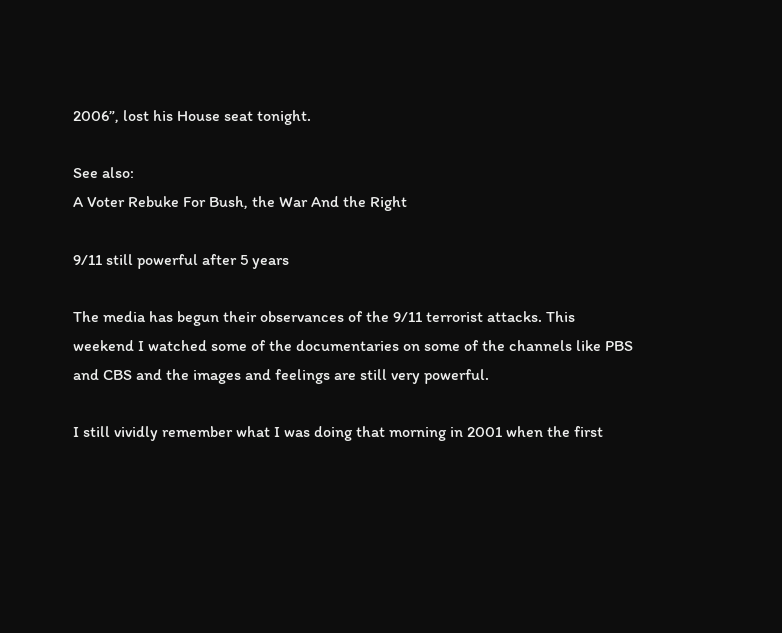2006”, lost his House seat tonight.

See also:
A Voter Rebuke For Bush, the War And the Right

9/11 still powerful after 5 years

The media has begun their observances of the 9/11 terrorist attacks. This weekend I watched some of the documentaries on some of the channels like PBS and CBS and the images and feelings are still very powerful.

I still vividly remember what I was doing that morning in 2001 when the first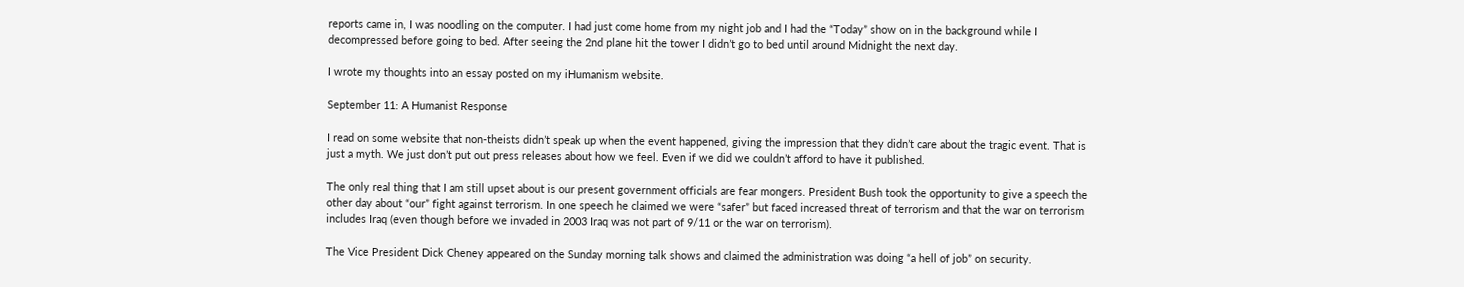reports came in, I was noodling on the computer. I had just come home from my night job and I had the “Today” show on in the background while I decompressed before going to bed. After seeing the 2nd plane hit the tower I didn’t go to bed until around Midnight the next day.

I wrote my thoughts into an essay posted on my iHumanism website.

September 11: A Humanist Response

I read on some website that non-theists didn’t speak up when the event happened, giving the impression that they didn’t care about the tragic event. That is just a myth. We just don’t put out press releases about how we feel. Even if we did we couldn’t afford to have it published.

The only real thing that I am still upset about is our present government officials are fear mongers. President Bush took the opportunity to give a speech the other day about “our” fight against terrorism. In one speech he claimed we were “safer” but faced increased threat of terrorism and that the war on terrorism includes Iraq (even though before we invaded in 2003 Iraq was not part of 9/11 or the war on terrorism).

The Vice President Dick Cheney appeared on the Sunday morning talk shows and claimed the administration was doing “a hell of job” on security.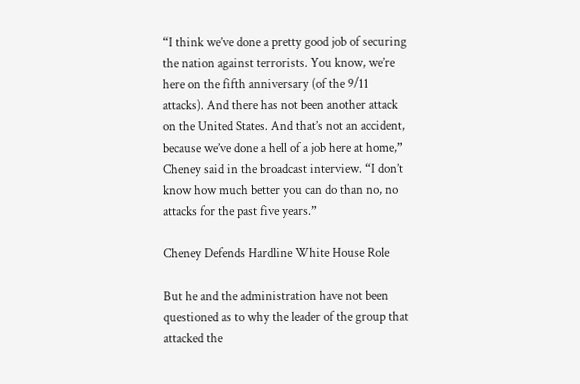“I think we’ve done a pretty good job of securing the nation against terrorists. You know, we’re here on the fifth anniversary (of the 9/11 attacks). And there has not been another attack on the United States. And that’s not an accident, because we’ve done a hell of a job here at home,” Cheney said in the broadcast interview. “I don’t know how much better you can do than no, no attacks for the past five years.”

Cheney Defends Hardline White House Role

But he and the administration have not been questioned as to why the leader of the group that attacked the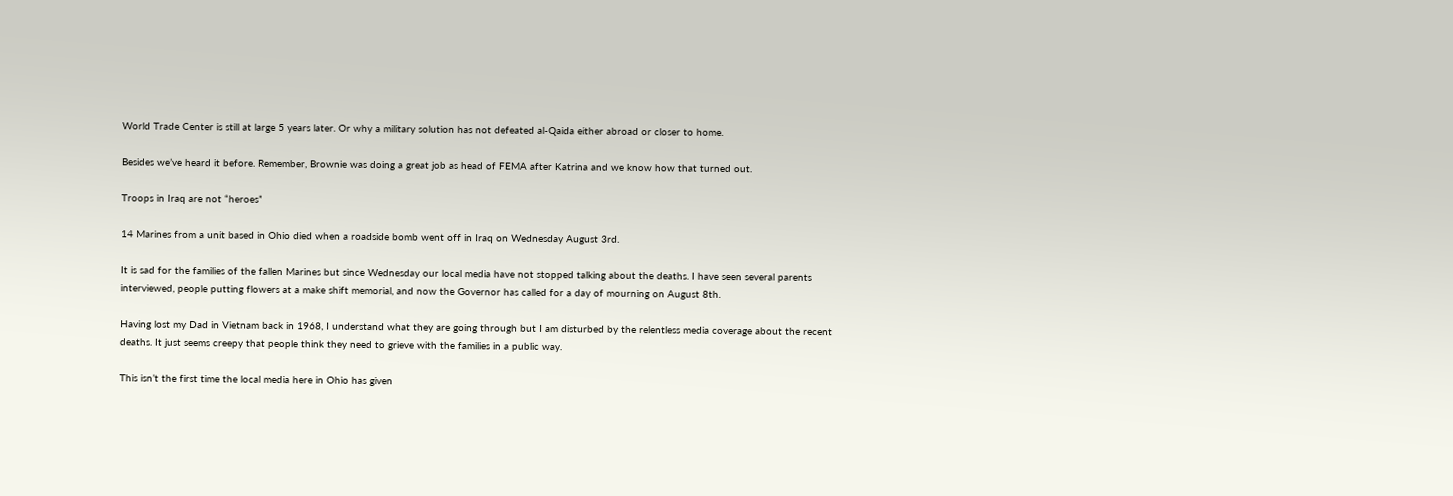World Trade Center is still at large 5 years later. Or why a military solution has not defeated al-Qaida either abroad or closer to home.

Besides we’ve heard it before. Remember, Brownie was doing a great job as head of FEMA after Katrina and we know how that turned out.

Troops in Iraq are not “heroes”

14 Marines from a unit based in Ohio died when a roadside bomb went off in Iraq on Wednesday August 3rd.

It is sad for the families of the fallen Marines but since Wednesday our local media have not stopped talking about the deaths. I have seen several parents interviewed, people putting flowers at a make shift memorial, and now the Governor has called for a day of mourning on August 8th.

Having lost my Dad in Vietnam back in 1968, I understand what they are going through but I am disturbed by the relentless media coverage about the recent deaths. It just seems creepy that people think they need to grieve with the families in a public way.

This isn’t the first time the local media here in Ohio has given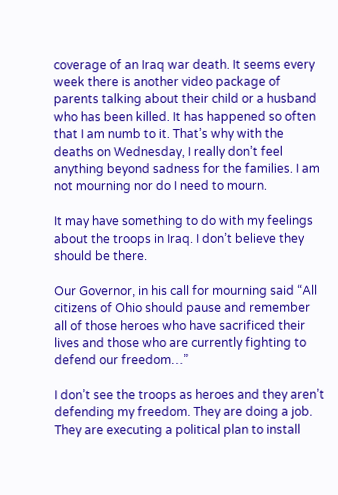coverage of an Iraq war death. It seems every week there is another video package of parents talking about their child or a husband who has been killed. It has happened so often that I am numb to it. That’s why with the deaths on Wednesday, I really don’t feel anything beyond sadness for the families. I am not mourning nor do I need to mourn.

It may have something to do with my feelings about the troops in Iraq. I don’t believe they should be there.

Our Governor, in his call for mourning said “All citizens of Ohio should pause and remember all of those heroes who have sacrificed their lives and those who are currently fighting to defend our freedom…”

I don’t see the troops as heroes and they aren’t defending my freedom. They are doing a job. They are executing a political plan to install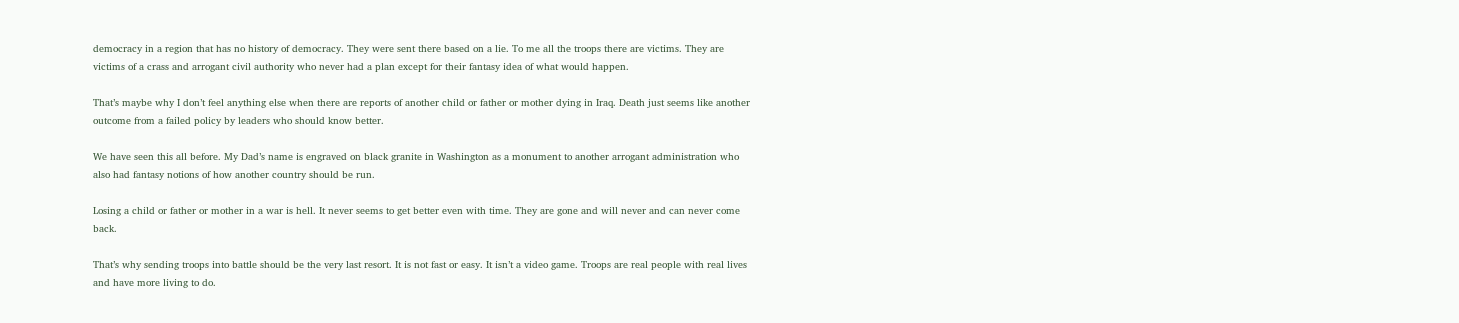democracy in a region that has no history of democracy. They were sent there based on a lie. To me all the troops there are victims. They are victims of a crass and arrogant civil authority who never had a plan except for their fantasy idea of what would happen.

That’s maybe why I don’t feel anything else when there are reports of another child or father or mother dying in Iraq. Death just seems like another outcome from a failed policy by leaders who should know better.

We have seen this all before. My Dad’s name is engraved on black granite in Washington as a monument to another arrogant administration who also had fantasy notions of how another country should be run.

Losing a child or father or mother in a war is hell. It never seems to get better even with time. They are gone and will never and can never come back.

That’s why sending troops into battle should be the very last resort. It is not fast or easy. It isn’t a video game. Troops are real people with real lives and have more living to do.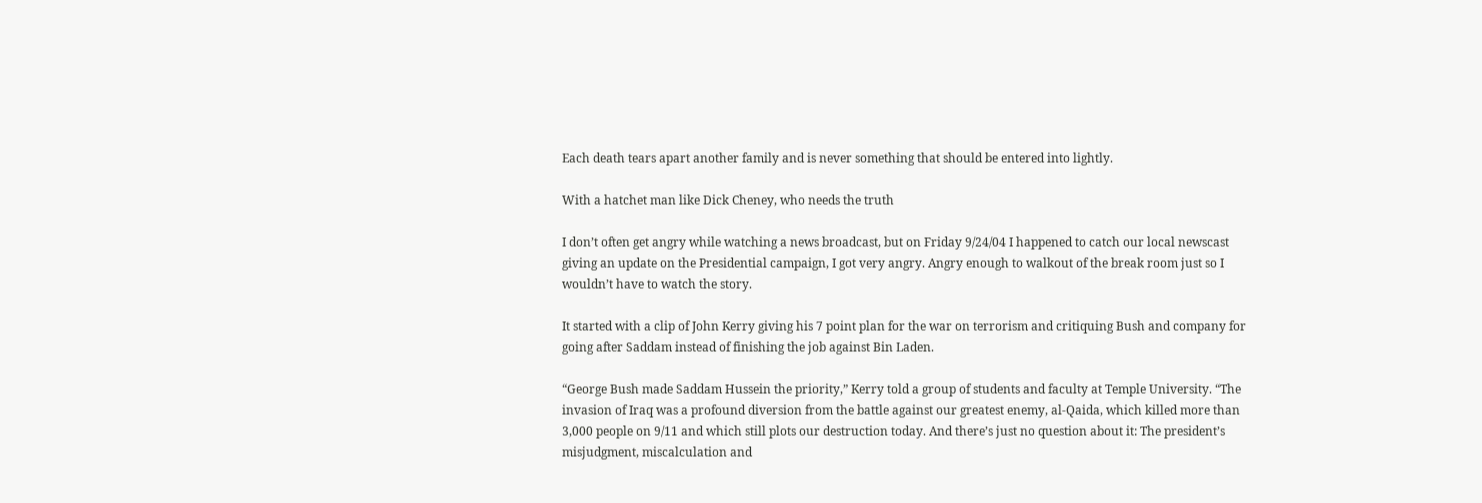Each death tears apart another family and is never something that should be entered into lightly.

With a hatchet man like Dick Cheney, who needs the truth

I don’t often get angry while watching a news broadcast, but on Friday 9/24/04 I happened to catch our local newscast giving an update on the Presidential campaign, I got very angry. Angry enough to walkout of the break room just so I wouldn’t have to watch the story.

It started with a clip of John Kerry giving his 7 point plan for the war on terrorism and critiquing Bush and company for going after Saddam instead of finishing the job against Bin Laden.

“George Bush made Saddam Hussein the priority,” Kerry told a group of students and faculty at Temple University. “The invasion of Iraq was a profound diversion from the battle against our greatest enemy, al-Qaida, which killed more than 3,000 people on 9/11 and which still plots our destruction today. And there’s just no question about it: The president’s misjudgment, miscalculation and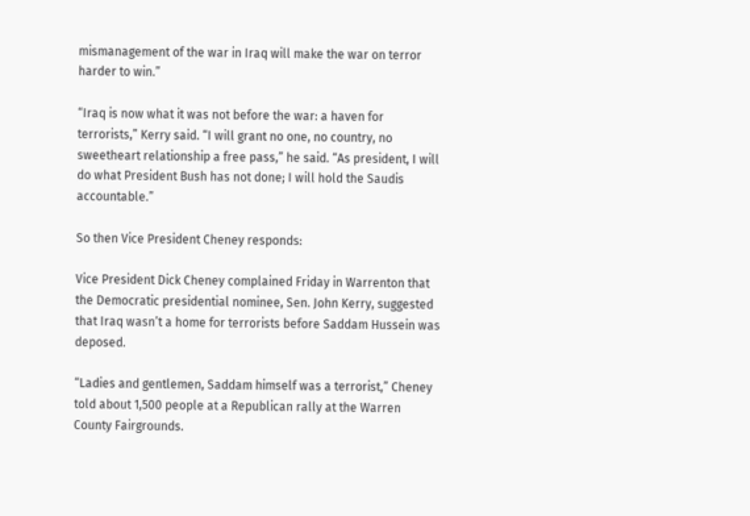mismanagement of the war in Iraq will make the war on terror harder to win.”

“Iraq is now what it was not before the war: a haven for terrorists,” Kerry said. “I will grant no one, no country, no sweetheart relationship a free pass,” he said. “As president, I will do what President Bush has not done; I will hold the Saudis accountable.”

So then Vice President Cheney responds:

Vice President Dick Cheney complained Friday in Warrenton that the Democratic presidential nominee, Sen. John Kerry, suggested that Iraq wasn’t a home for terrorists before Saddam Hussein was deposed.

“Ladies and gentlemen, Saddam himself was a terrorist,” Cheney told about 1,500 people at a Republican rally at the Warren County Fairgrounds.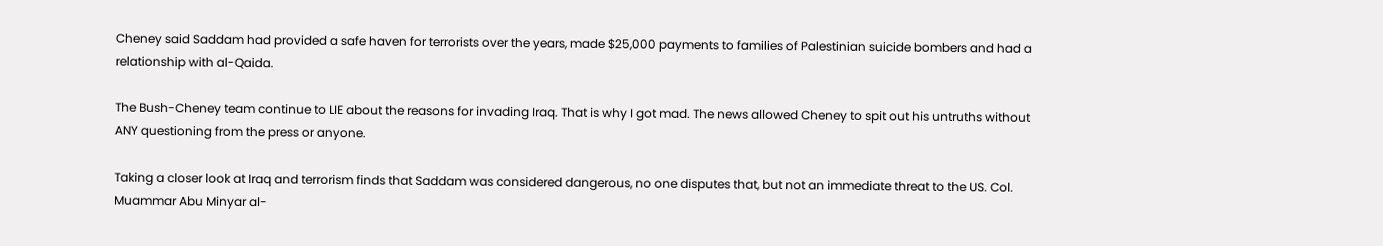Cheney said Saddam had provided a safe haven for terrorists over the years, made $25,000 payments to families of Palestinian suicide bombers and had a relationship with al-Qaida.

The Bush-Cheney team continue to LIE about the reasons for invading Iraq. That is why I got mad. The news allowed Cheney to spit out his untruths without ANY questioning from the press or anyone.

Taking a closer look at Iraq and terrorism finds that Saddam was considered dangerous, no one disputes that, but not an immediate threat to the US. Col. Muammar Abu Minyar al-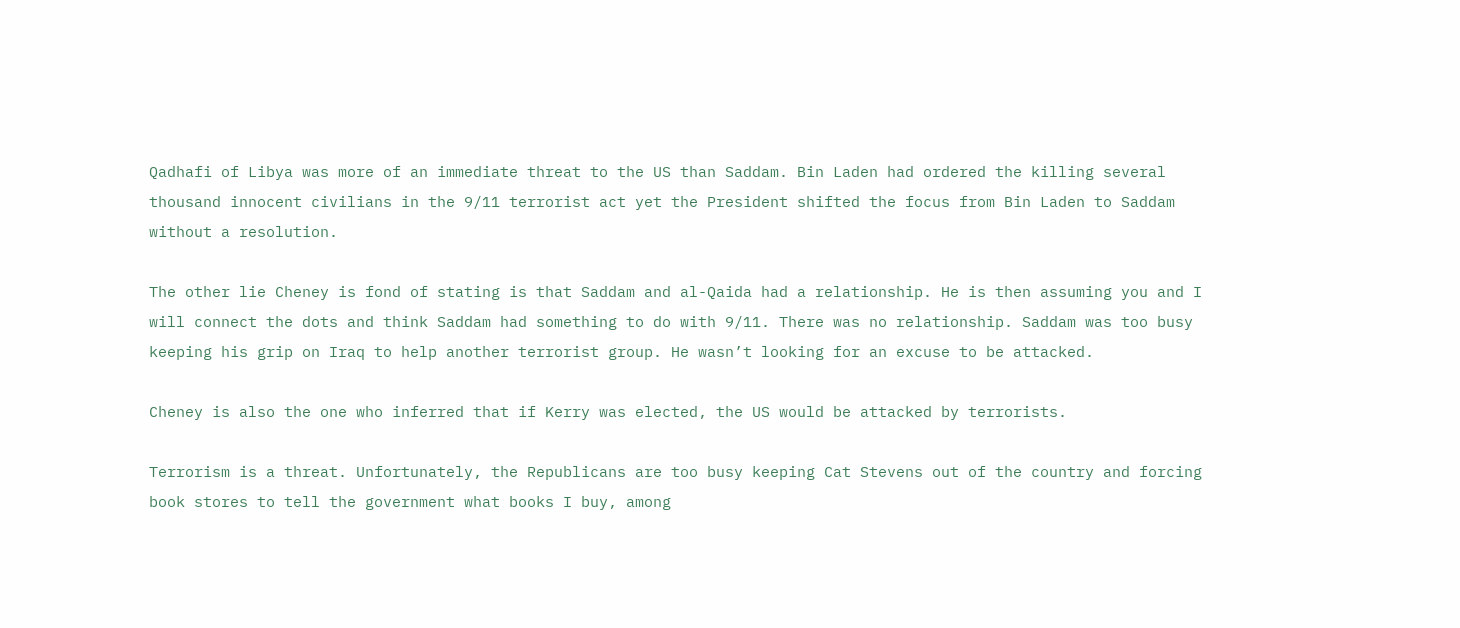Qadhafi of Libya was more of an immediate threat to the US than Saddam. Bin Laden had ordered the killing several thousand innocent civilians in the 9/11 terrorist act yet the President shifted the focus from Bin Laden to Saddam without a resolution.

The other lie Cheney is fond of stating is that Saddam and al-Qaida had a relationship. He is then assuming you and I will connect the dots and think Saddam had something to do with 9/11. There was no relationship. Saddam was too busy keeping his grip on Iraq to help another terrorist group. He wasn’t looking for an excuse to be attacked.

Cheney is also the one who inferred that if Kerry was elected, the US would be attacked by terrorists.

Terrorism is a threat. Unfortunately, the Republicans are too busy keeping Cat Stevens out of the country and forcing book stores to tell the government what books I buy, among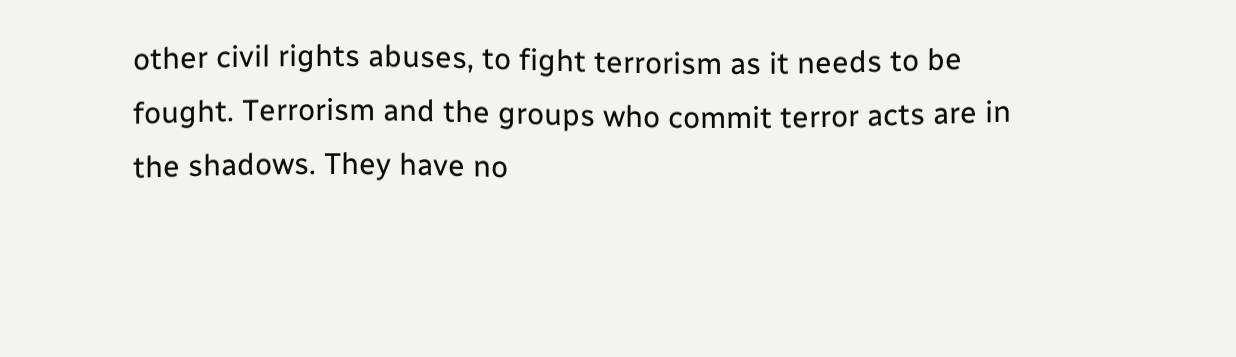other civil rights abuses, to fight terrorism as it needs to be fought. Terrorism and the groups who commit terror acts are in the shadows. They have no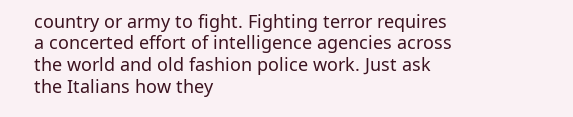country or army to fight. Fighting terror requires a concerted effort of intelligence agencies across the world and old fashion police work. Just ask the Italians how they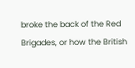broke the back of the Red Brigades, or how the British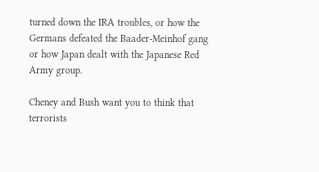turned down the IRA troubles, or how the Germans defeated the Baader-Meinhof gang or how Japan dealt with the Japanese Red Army group.

Cheney and Bush want you to think that terrorists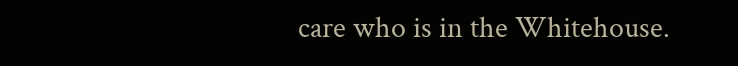care who is in the Whitehouse.